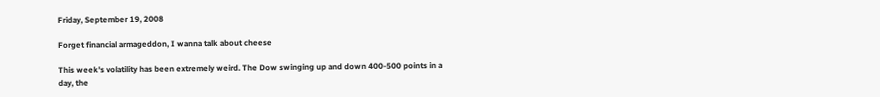Friday, September 19, 2008

Forget financial armageddon, I wanna talk about cheese

This week's volatility has been extremely weird. The Dow swinging up and down 400-500 points in a day, the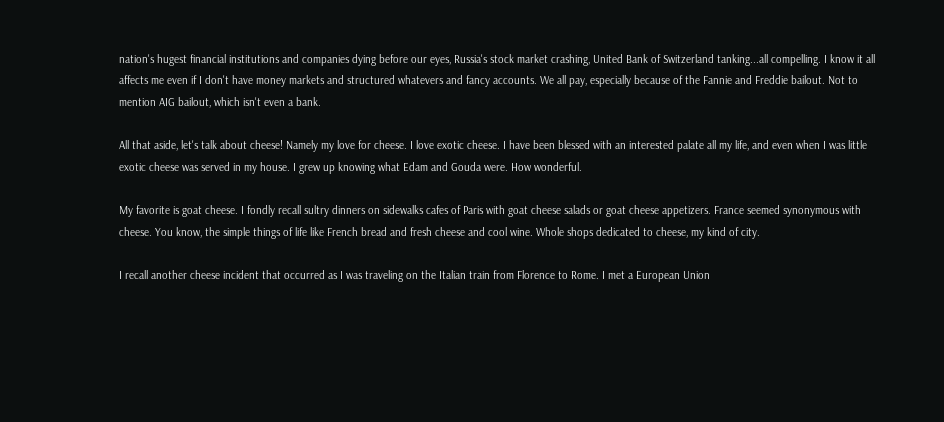nation's hugest financial institutions and companies dying before our eyes, Russia's stock market crashing, United Bank of Switzerland tanking...all compelling. I know it all affects me even if I don't have money markets and structured whatevers and fancy accounts. We all pay, especially because of the Fannie and Freddie bailout. Not to mention AIG bailout, which isn't even a bank.

All that aside, let's talk about cheese! Namely my love for cheese. I love exotic cheese. I have been blessed with an interested palate all my life, and even when I was little exotic cheese was served in my house. I grew up knowing what Edam and Gouda were. How wonderful.

My favorite is goat cheese. I fondly recall sultry dinners on sidewalks cafes of Paris with goat cheese salads or goat cheese appetizers. France seemed synonymous with cheese. You know, the simple things of life like French bread and fresh cheese and cool wine. Whole shops dedicated to cheese, my kind of city.

I recall another cheese incident that occurred as I was traveling on the Italian train from Florence to Rome. I met a European Union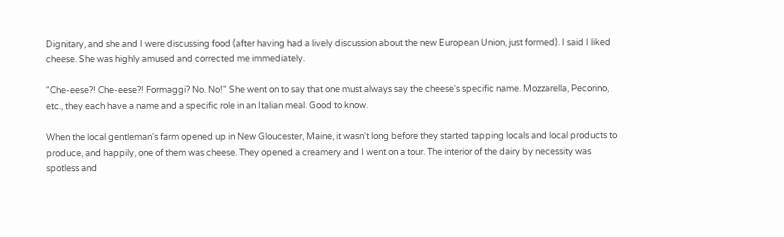Dignitary, and she and I were discussing food (after having had a lively discussion about the new European Union, just formed). I said I liked cheese. She was highly amused and corrected me immediately.

"Che-eese?! Che-eese?! Formaggi? No. No!" She went on to say that one must always say the cheese's specific name. Mozzarella, Pecorino, etc., they each have a name and a specific role in an Italian meal. Good to know.

When the local gentleman's farm opened up in New Gloucester, Maine, it wasn't long before they started tapping locals and local products to produce, and happily, one of them was cheese. They opened a creamery and I went on a tour. The interior of the dairy by necessity was spotless and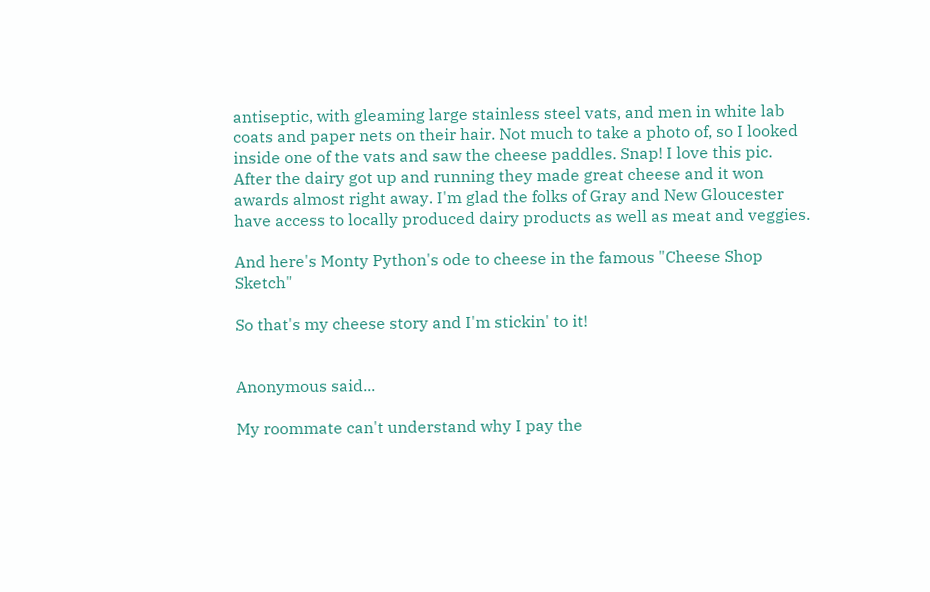antiseptic, with gleaming large stainless steel vats, and men in white lab coats and paper nets on their hair. Not much to take a photo of, so I looked inside one of the vats and saw the cheese paddles. Snap! I love this pic. After the dairy got up and running they made great cheese and it won awards almost right away. I'm glad the folks of Gray and New Gloucester have access to locally produced dairy products as well as meat and veggies.

And here's Monty Python's ode to cheese in the famous "Cheese Shop Sketch"

So that's my cheese story and I'm stickin' to it!


Anonymous said...

My roommate can't understand why I pay the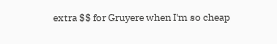extra $$ for Gruyere when I'm so cheap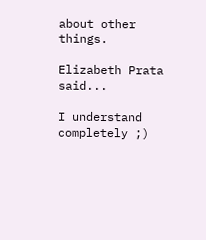about other things.

Elizabeth Prata said...

I understand completely ;)